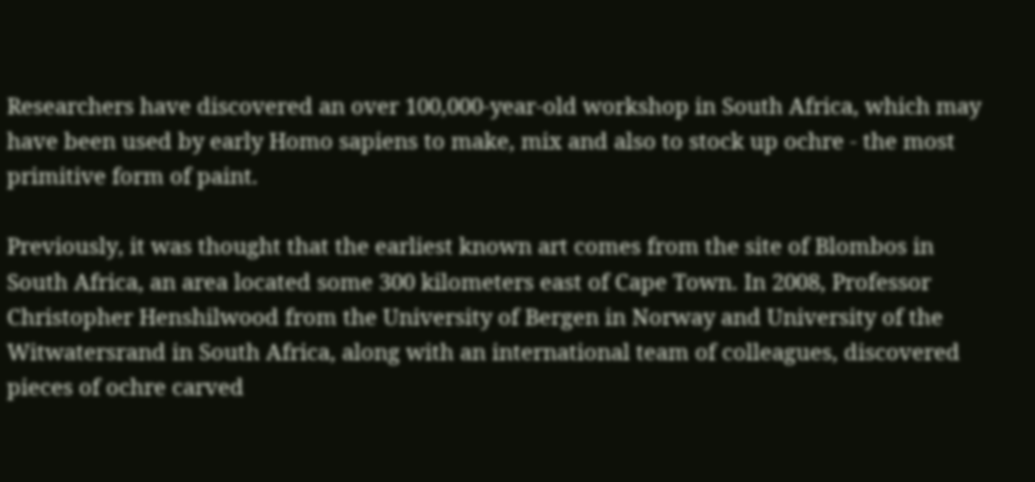Researchers have discovered an over 100,000-year-old workshop in South Africa, which may have been used by early Homo sapiens to make, mix and also to stock up ochre - the most primitive form of paint.

Previously, it was thought that the earliest known art comes from the site of Blombos in South Africa, an area located some 300 kilometers east of Cape Town. In 2008, Professor Christopher Henshilwood from the University of Bergen in Norway and University of the Witwatersrand in South Africa, along with an international team of colleagues, discovered pieces of ochre carved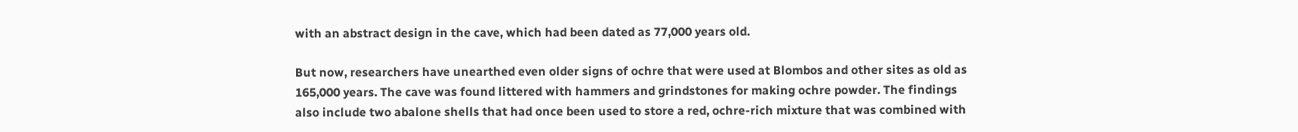with an abstract design in the cave, which had been dated as 77,000 years old.

But now, researchers have unearthed even older signs of ochre that were used at Blombos and other sites as old as 165,000 years. The cave was found littered with hammers and grindstones for making ochre powder. The findings also include two abalone shells that had once been used to store a red, ochre-rich mixture that was combined with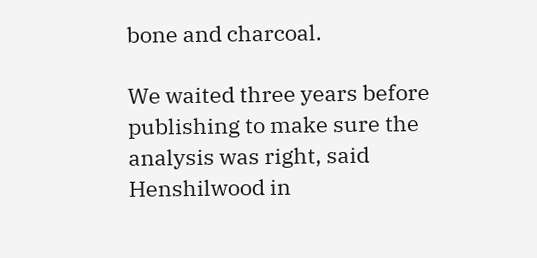bone and charcoal.

We waited three years before publishing to make sure the analysis was right, said Henshilwood in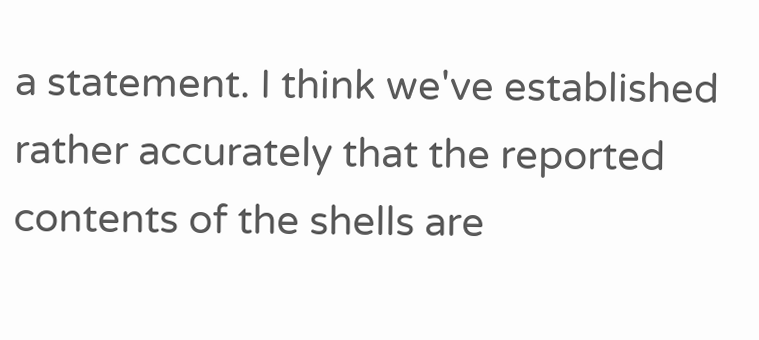a statement. I think we've established rather accurately that the reported contents of the shells are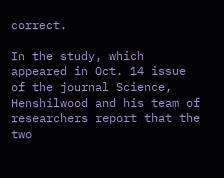correct.

In the study, which appeared in Oct. 14 issue of the journal Science, Henshilwood and his team of researchers report that the two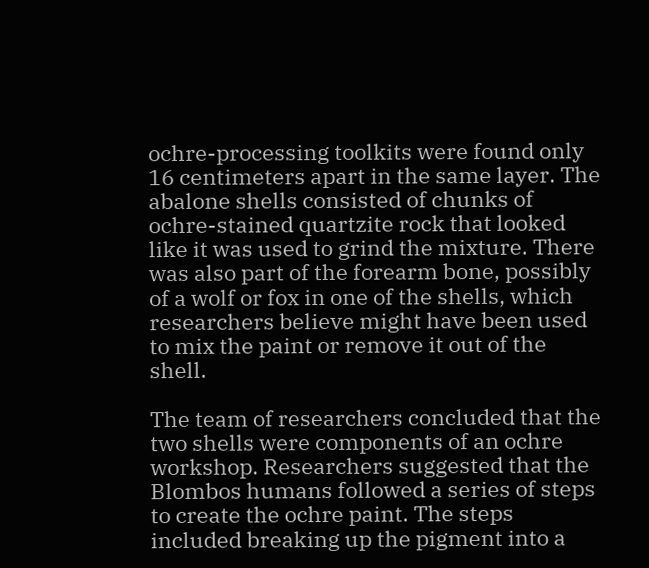ochre-processing toolkits were found only 16 centimeters apart in the same layer. The abalone shells consisted of chunks of ochre-stained quartzite rock that looked like it was used to grind the mixture. There was also part of the forearm bone, possibly of a wolf or fox in one of the shells, which researchers believe might have been used to mix the paint or remove it out of the shell.

The team of researchers concluded that the two shells were components of an ochre workshop. Researchers suggested that the Blombos humans followed a series of steps to create the ochre paint. The steps included breaking up the pigment into a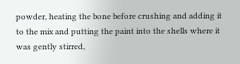powder, heating the bone before crushing and adding it to the mix and putting the paint into the shells where it was gently stirred,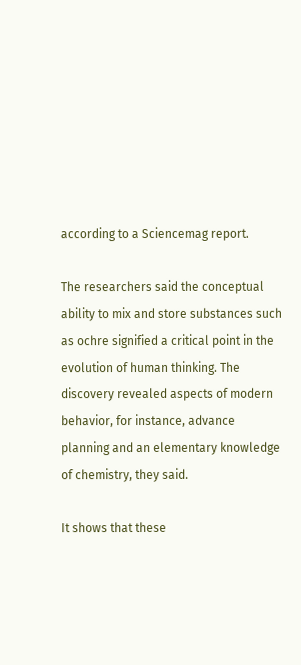according to a Sciencemag report.

The researchers said the conceptual ability to mix and store substances such as ochre signified a critical point in the evolution of human thinking. The discovery revealed aspects of modern behavior, for instance, advance planning and an elementary knowledge of chemistry, they said.

It shows that these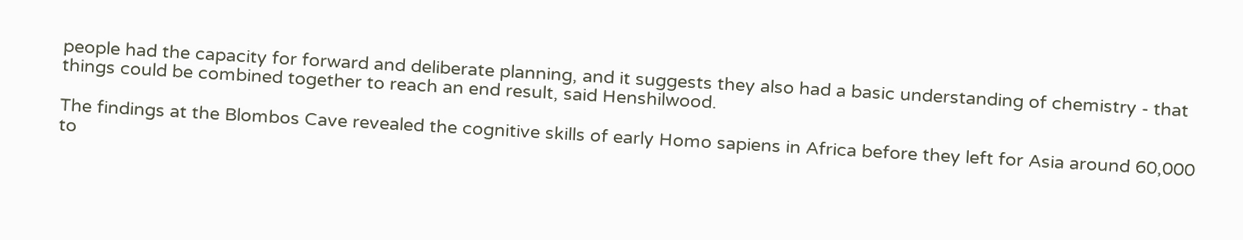people had the capacity for forward and deliberate planning, and it suggests they also had a basic understanding of chemistry - that things could be combined together to reach an end result, said Henshilwood.

The findings at the Blombos Cave revealed the cognitive skills of early Homo sapiens in Africa before they left for Asia around 60,000 to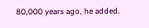80,000 years ago, he added.